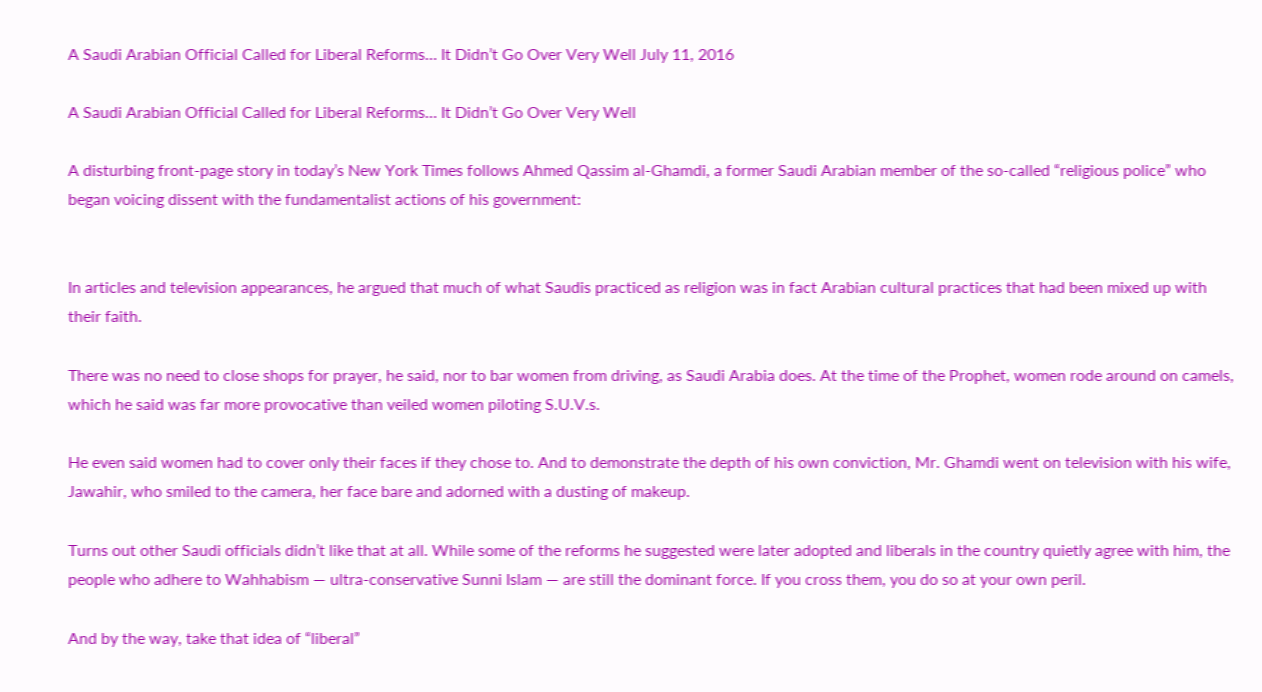A Saudi Arabian Official Called for Liberal Reforms… It Didn’t Go Over Very Well July 11, 2016

A Saudi Arabian Official Called for Liberal Reforms… It Didn’t Go Over Very Well

A disturbing front-page story in today’s New York Times follows Ahmed Qassim al-Ghamdi, a former Saudi Arabian member of the so-called “religious police” who began voicing dissent with the fundamentalist actions of his government:


In articles and television appearances, he argued that much of what Saudis practiced as religion was in fact Arabian cultural practices that had been mixed up with their faith.

There was no need to close shops for prayer, he said, nor to bar women from driving, as Saudi Arabia does. At the time of the Prophet, women rode around on camels, which he said was far more provocative than veiled women piloting S.U.V.s.

He even said women had to cover only their faces if they chose to. And to demonstrate the depth of his own conviction, Mr. Ghamdi went on television with his wife, Jawahir, who smiled to the camera, her face bare and adorned with a dusting of makeup.

Turns out other Saudi officials didn’t like that at all. While some of the reforms he suggested were later adopted and liberals in the country quietly agree with him, the people who adhere to Wahhabism — ultra-conservative Sunni Islam — are still the dominant force. If you cross them, you do so at your own peril.

And by the way, take that idea of “liberal”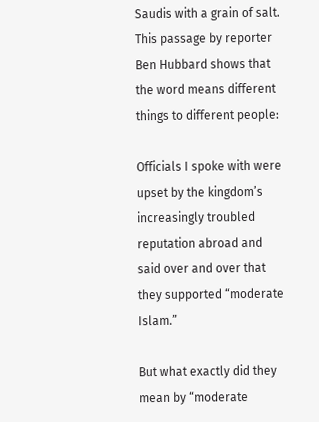Saudis with a grain of salt. This passage by reporter Ben Hubbard shows that the word means different things to different people:

Officials I spoke with were upset by the kingdom’s increasingly troubled reputation abroad and said over and over that they supported “moderate Islam.”

But what exactly did they mean by “moderate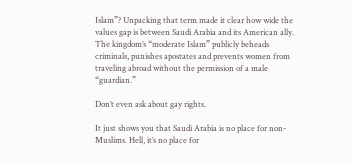Islam”? Unpacking that term made it clear how wide the values gap is between Saudi Arabia and its American ally. The kingdom’s “moderate Islam” publicly beheads criminals, punishes apostates and prevents women from traveling abroad without the permission of a male “guardian.”

Don’t even ask about gay rights.

It just shows you that Saudi Arabia is no place for non-Muslims. Hell, it’s no place for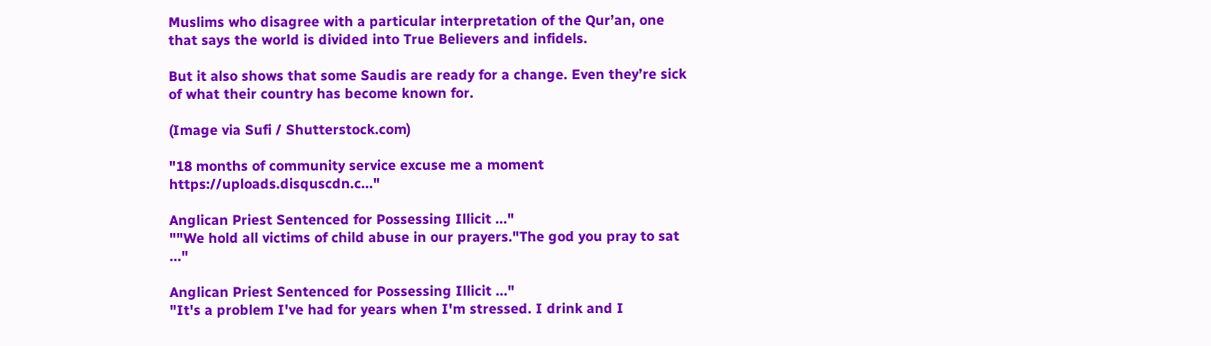Muslims who disagree with a particular interpretation of the Qur’an, one that says the world is divided into True Believers and infidels.

But it also shows that some Saudis are ready for a change. Even they’re sick of what their country has become known for.

(Image via Sufi / Shutterstock.com)

"18 months of community service excuse me a moment https://uploads.disquscdn.c..."

Anglican Priest Sentenced for Possessing Illicit ..."
""We hold all victims of child abuse in our prayers."The god you pray to sat ..."

Anglican Priest Sentenced for Possessing Illicit ..."
"It's a problem I've had for years when I'm stressed. I drink and I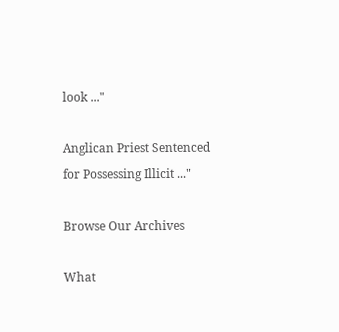look ..."

Anglican Priest Sentenced for Possessing Illicit ..."

Browse Our Archives

What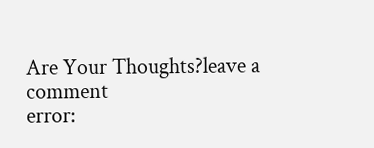Are Your Thoughts?leave a comment
error: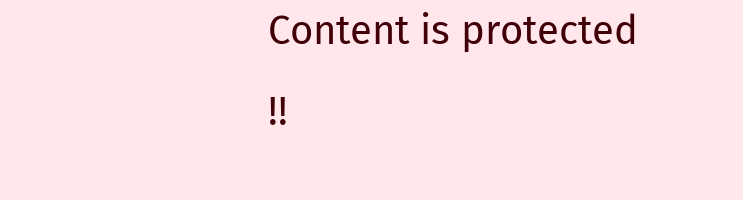Content is protected !!